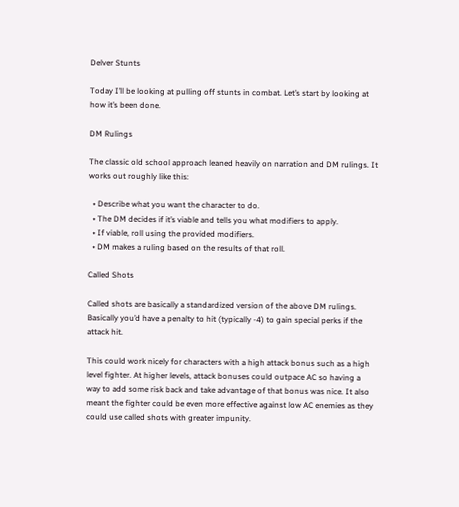Delver Stunts

Today I’ll be looking at pulling off stunts in combat. Let’s start by looking at how it’s been done.

DM Rulings

The classic old school approach leaned heavily on narration and DM rulings. It works out roughly like this:

  • Describe what you want the character to do.
  • The DM decides if it’s viable and tells you what modifiers to apply.
  • If viable, roll using the provided modifiers.
  • DM makes a ruling based on the results of that roll.

Called Shots

Called shots are basically a standardized version of the above DM rulings. Basically you’d have a penalty to hit (typically -4) to gain special perks if the attack hit.

This could work nicely for characters with a high attack bonus such as a high level fighter. At higher levels, attack bonuses could outpace AC so having a way to add some risk back and take advantage of that bonus was nice. It also meant the fighter could be even more effective against low AC enemies as they could use called shots with greater impunity.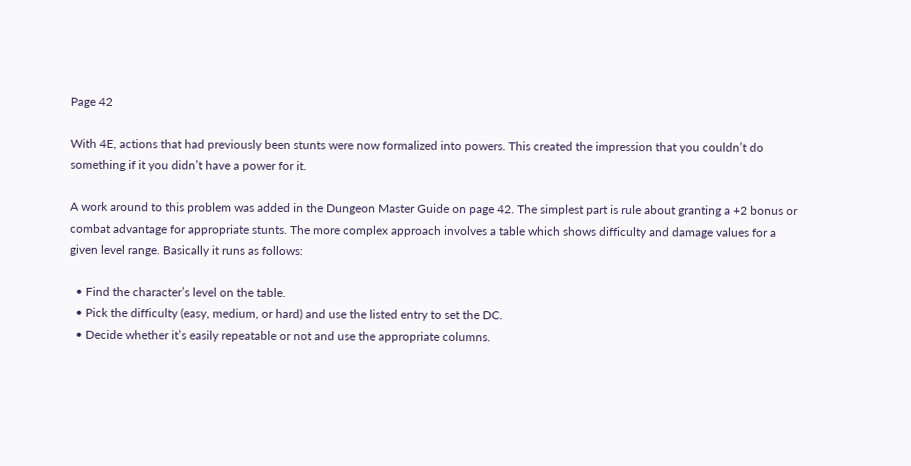Page 42

With 4E, actions that had previously been stunts were now formalized into powers. This created the impression that you couldn’t do something if it you didn’t have a power for it.

A work around to this problem was added in the Dungeon Master Guide on page 42. The simplest part is rule about granting a +2 bonus or combat advantage for appropriate stunts. The more complex approach involves a table which shows difficulty and damage values for a given level range. Basically it runs as follows:

  • Find the character’s level on the table.
  • Pick the difficulty (easy, medium, or hard) and use the listed entry to set the DC.
  • Decide whether it’s easily repeatable or not and use the appropriate columns.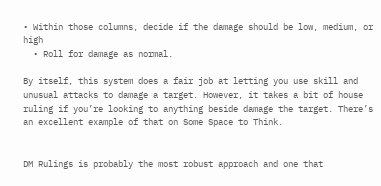• Within those columns, decide if the damage should be low, medium, or high
  • Roll for damage as normal.

By itself, this system does a fair job at letting you use skill and unusual attacks to damage a target. However, it takes a bit of house ruling if you’re looking to anything beside damage the target. There’s an excellent example of that on Some Space to Think.


DM Rulings is probably the most robust approach and one that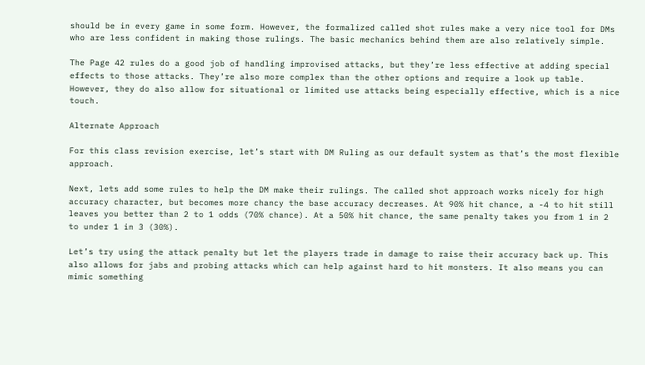should be in every game in some form. However, the formalized called shot rules make a very nice tool for DMs who are less confident in making those rulings. The basic mechanics behind them are also relatively simple.

The Page 42 rules do a good job of handling improvised attacks, but they’re less effective at adding special effects to those attacks. They’re also more complex than the other options and require a look up table. However, they do also allow for situational or limited use attacks being especially effective, which is a nice touch.

Alternate Approach

For this class revision exercise, let’s start with DM Ruling as our default system as that’s the most flexible approach.

Next, lets add some rules to help the DM make their rulings. The called shot approach works nicely for high accuracy character, but becomes more chancy the base accuracy decreases. At 90% hit chance, a -4 to hit still leaves you better than 2 to 1 odds (70% chance). At a 50% hit chance, the same penalty takes you from 1 in 2 to under 1 in 3 (30%).

Let’s try using the attack penalty but let the players trade in damage to raise their accuracy back up. This also allows for jabs and probing attacks which can help against hard to hit monsters. It also means you can mimic something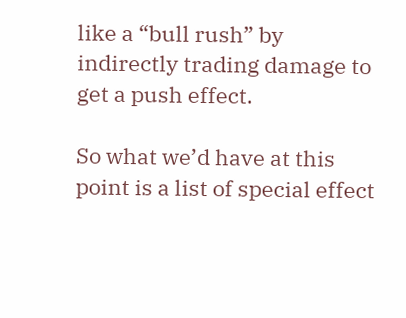like a “bull rush” by indirectly trading damage to get a push effect.

So what we’d have at this point is a list of special effect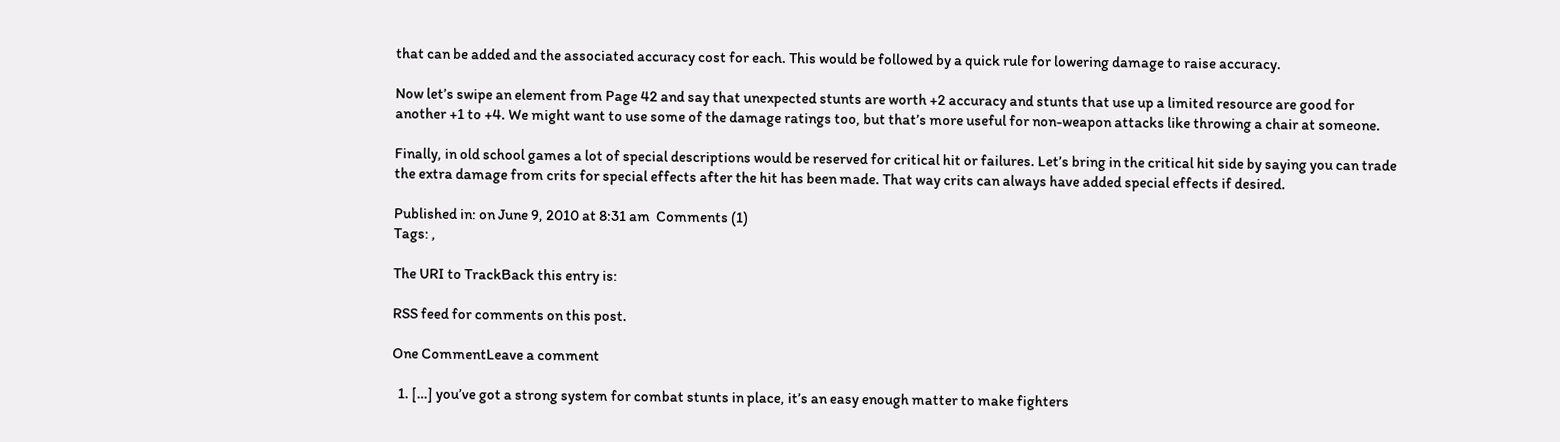that can be added and the associated accuracy cost for each. This would be followed by a quick rule for lowering damage to raise accuracy.

Now let’s swipe an element from Page 42 and say that unexpected stunts are worth +2 accuracy and stunts that use up a limited resource are good for another +1 to +4. We might want to use some of the damage ratings too, but that’s more useful for non-weapon attacks like throwing a chair at someone.

Finally, in old school games a lot of special descriptions would be reserved for critical hit or failures. Let’s bring in the critical hit side by saying you can trade the extra damage from crits for special effects after the hit has been made. That way crits can always have added special effects if desired.

Published in: on June 9, 2010 at 8:31 am  Comments (1)
Tags: ,

The URI to TrackBack this entry is:

RSS feed for comments on this post.

One CommentLeave a comment

  1. […] you’ve got a strong system for combat stunts in place, it’s an easy enough matter to make fighters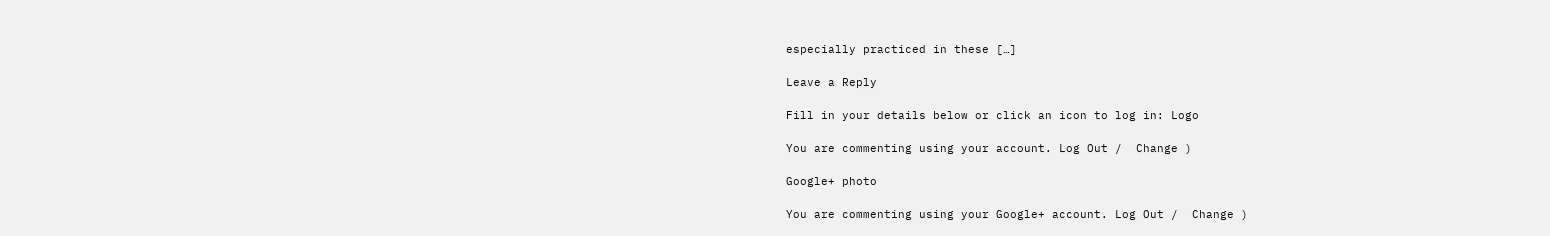especially practiced in these […]

Leave a Reply

Fill in your details below or click an icon to log in: Logo

You are commenting using your account. Log Out /  Change )

Google+ photo

You are commenting using your Google+ account. Log Out /  Change )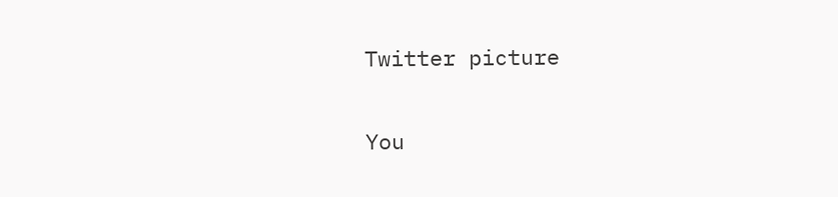Twitter picture

You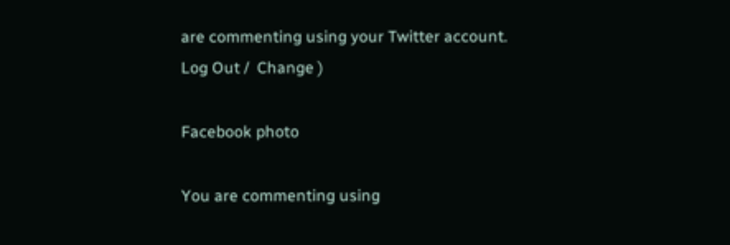are commenting using your Twitter account. Log Out /  Change )

Facebook photo

You are commenting using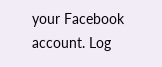your Facebook account. Log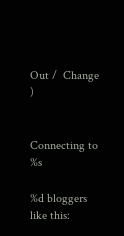Out /  Change )


Connecting to %s

%d bloggers like this: